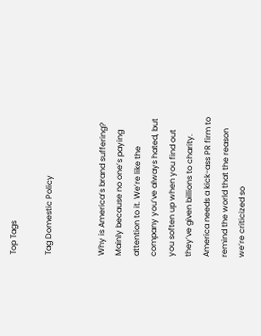Top Tags

Tag Domestic Policy


Why is America’s brand suffering? Mainly because no one’s paying attention to it. We’re like the company you’ve always hated, but you soften up when you find out they’ve given billions to charity. America needs a kick-ass PR firm to remind the world that the reason we’re criticized so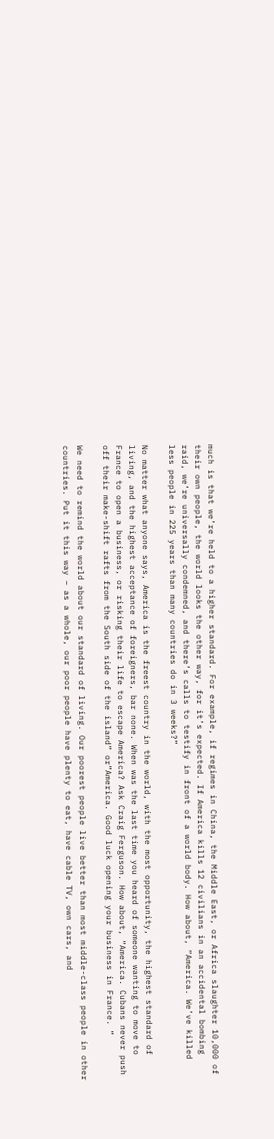much is that we’re held to a higher standard. For example, if regimes in China, the Middle East, or Africa slaughter 10,000 of their own people, the world looks the other way, for it’s expected. If America kills 12 civilians in an accidental bombing raid, we’re universally condemned, and there’s calls to testify in front of a world body. How about, “America. We’ve killed less people in 225 years than many countries do in 3 weeks?”

No matter what anyone says, America is the freest country in the world, with the most opportunity, the highest standard of living, and the highest acceptance of foreigners, bar none. When was the last time you heard of someone wanting to move to France to open a business, or risking their life to escape America? Ask Craig Ferguson. How about, “America. Cubans never push off their make-shift rafts from the South side of the island” or”America. Good luck opening your business in France. ”

We need to remind the world about our standard of living. Our poorest people live better than most middle-class people in other countries. Put it this way – as a whole, our poor people have plenty to eat, have cable TV, own cars, and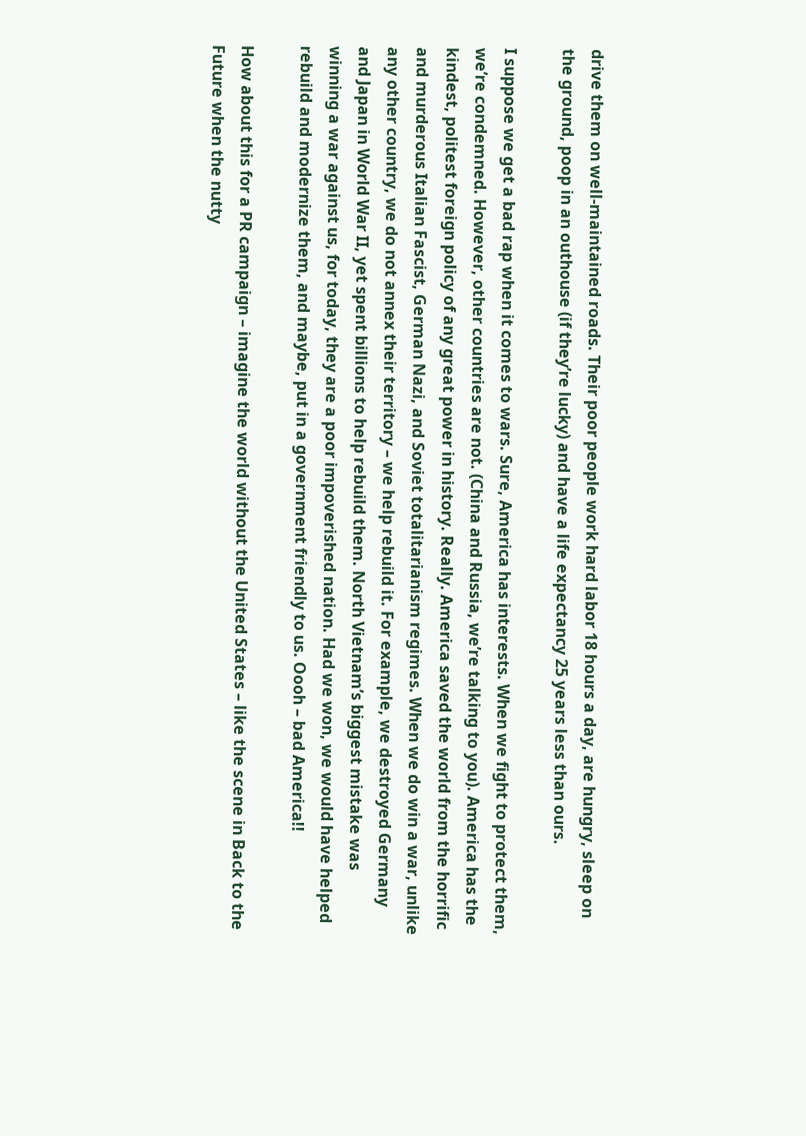drive them on well-maintained roads. Their poor people work hard labor 18 hours a day, are hungry, sleep on the ground, poop in an outhouse (if they’re lucky) and have a life expectancy 25 years less than ours.

I suppose we get a bad rap when it comes to wars. Sure, America has interests. When we fight to protect them, we’re condemned. However, other countries are not. (China and Russia, we’re talking to you). America has the kindest, politest foreign policy of any great power in history. Really. America saved the world from the horrific and murderous Italian Fascist, German Nazi, and Soviet totalitarianism regimes. When we do win a war, unlike any other country, we do not annex their territory – we help rebuild it. For example, we destroyed Germany and Japan in World War II, yet spent billions to help rebuild them. North Vietnam’s biggest mistake was winning a war against us, for today, they are a poor impoverished nation. Had we won, we would have helped rebuild and modernize them, and maybe, put in a government friendly to us. Oooh – bad America!!

How about this for a PR campaign – imagine the world without the United States – like the scene in Back to the Future when the nutty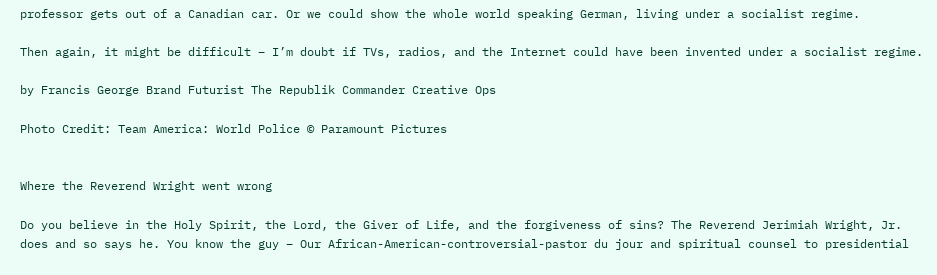professor gets out of a Canadian car. Or we could show the whole world speaking German, living under a socialist regime.

Then again, it might be difficult – I’m doubt if TVs, radios, and the Internet could have been invented under a socialist regime.

by Francis George Brand Futurist The Republik Commander Creative Ops

Photo Credit: Team America: World Police © Paramount Pictures


Where the Reverend Wright went wrong

Do you believe in the Holy Spirit, the Lord, the Giver of Life, and the forgiveness of sins? The Reverend Jerimiah Wright, Jr. does and so says he. You know the guy – Our African-American-controversial-pastor du jour and spiritual counsel to presidential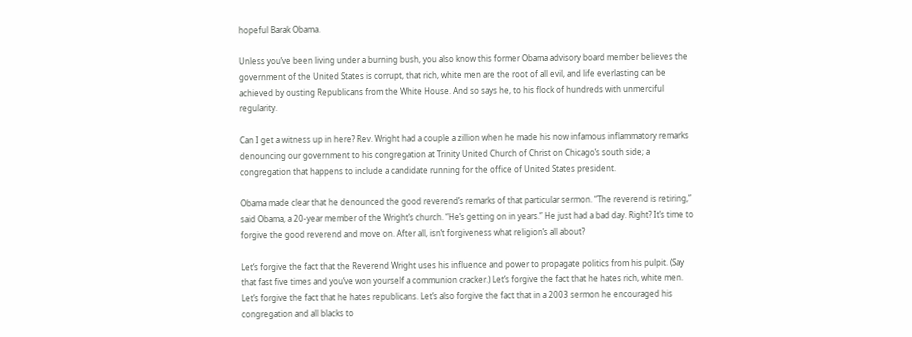hopeful Barak Obama.

Unless you’ve been living under a burning bush, you also know this former Obama advisory board member believes the government of the United States is corrupt, that rich, white men are the root of all evil, and life everlasting can be achieved by ousting Republicans from the White House. And so says he, to his flock of hundreds with unmerciful regularity.

Can I get a witness up in here? Rev. Wright had a couple a zillion when he made his now infamous inflammatory remarks denouncing our government to his congregation at Trinity United Church of Christ on Chicago’s south side; a congregation that happens to include a candidate running for the office of United States president.

Obama made clear that he denounced the good reverend’s remarks of that particular sermon. “The reverend is retiring,” said Obama, a 20-year member of the Wright’s church. “He’s getting on in years.” He just had a bad day. Right? It’s time to forgive the good reverend and move on. After all, isn’t forgiveness what religion’s all about?

Let’s forgive the fact that the Reverend Wright uses his influence and power to propagate politics from his pulpit. (Say that fast five times and you’ve won yourself a communion cracker.) Let’s forgive the fact that he hates rich, white men. Let’s forgive the fact that he hates republicans. Let’s also forgive the fact that in a 2003 sermon he encouraged his congregation and all blacks to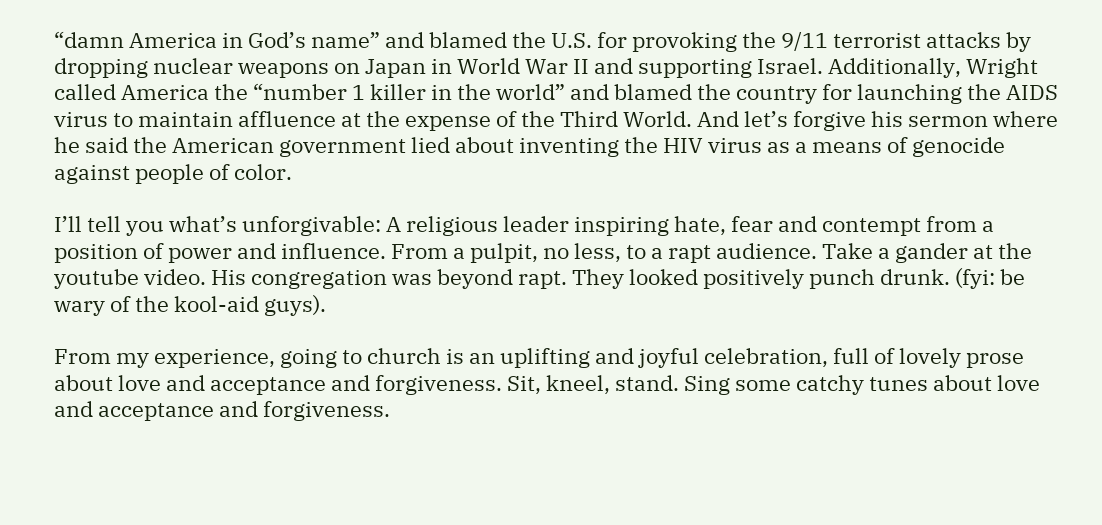“damn America in God’s name” and blamed the U.S. for provoking the 9/11 terrorist attacks by dropping nuclear weapons on Japan in World War II and supporting Israel. Additionally, Wright called America the “number 1 killer in the world” and blamed the country for launching the AIDS virus to maintain affluence at the expense of the Third World. And let’s forgive his sermon where he said the American government lied about inventing the HIV virus as a means of genocide against people of color.

I’ll tell you what’s unforgivable: A religious leader inspiring hate, fear and contempt from a position of power and influence. From a pulpit, no less, to a rapt audience. Take a gander at the youtube video. His congregation was beyond rapt. They looked positively punch drunk. (fyi: be wary of the kool-aid guys).

From my experience, going to church is an uplifting and joyful celebration, full of lovely prose about love and acceptance and forgiveness. Sit, kneel, stand. Sing some catchy tunes about love and acceptance and forgiveness.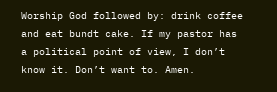Worship God followed by: drink coffee and eat bundt cake. If my pastor has a political point of view, I don’t know it. Don’t want to. Amen.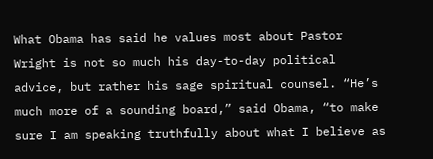What Obama has said he values most about Pastor Wright is not so much his day-to-day political advice, but rather his sage spiritual counsel. “He’s much more of a sounding board,” said Obama, “to make sure I am speaking truthfully about what I believe as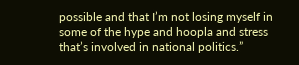possible and that I’m not losing myself in some of the hype and hoopla and stress that’s involved in national politics.”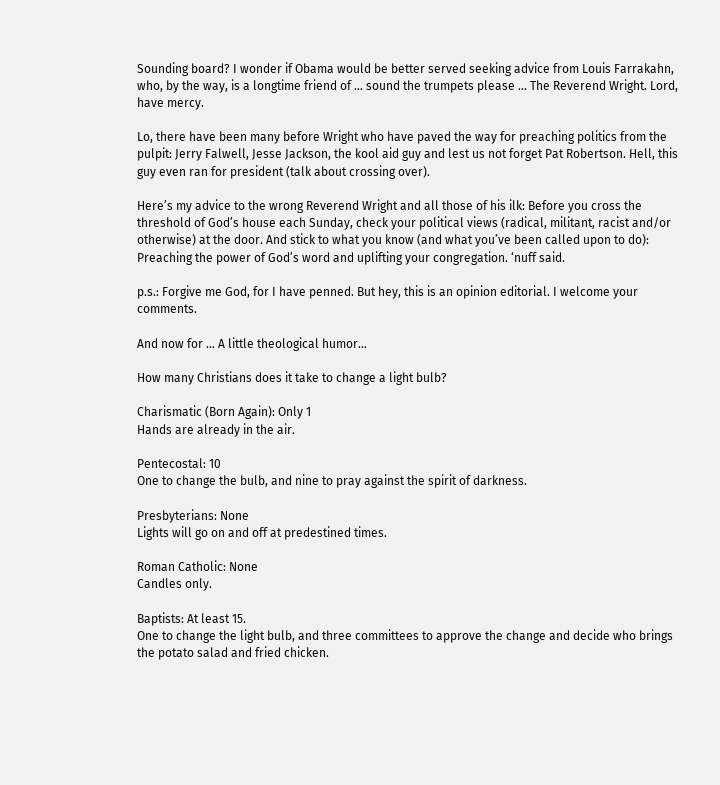Sounding board? I wonder if Obama would be better served seeking advice from Louis Farrakahn, who, by the way, is a longtime friend of … sound the trumpets please … The Reverend Wright. Lord, have mercy.

Lo, there have been many before Wright who have paved the way for preaching politics from the pulpit: Jerry Falwell, Jesse Jackson, the kool aid guy and lest us not forget Pat Robertson. Hell, this guy even ran for president (talk about crossing over).

Here’s my advice to the wrong Reverend Wright and all those of his ilk: Before you cross the threshold of God’s house each Sunday, check your political views (radical, militant, racist and/or otherwise) at the door. And stick to what you know (and what you’ve been called upon to do): Preaching the power of God’s word and uplifting your congregation. ‘nuff said.

p.s.: Forgive me God, for I have penned. But hey, this is an opinion editorial. I welcome your comments.

And now for … A little theological humor…

How many Christians does it take to change a light bulb?

Charismatic (Born Again): Only 1
Hands are already in the air.

Pentecostal: 10
One to change the bulb, and nine to pray against the spirit of darkness.

Presbyterians: None
Lights will go on and off at predestined times.

Roman Catholic: None
Candles only.

Baptists: At least 15.
One to change the light bulb, and three committees to approve the change and decide who brings the potato salad and fried chicken.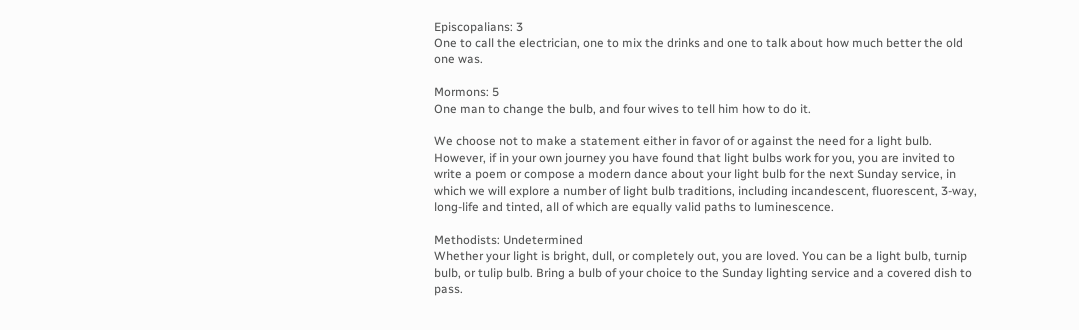Episcopalians: 3
One to call the electrician, one to mix the drinks and one to talk about how much better the old one was.

Mormons: 5
One man to change the bulb, and four wives to tell him how to do it.

We choose not to make a statement either in favor of or against the need for a light bulb. However, if in your own journey you have found that light bulbs work for you, you are invited to write a poem or compose a modern dance about your light bulb for the next Sunday service, in which we will explore a number of light bulb traditions, including incandescent, fluorescent, 3-way, long-life and tinted, all of which are equally valid paths to luminescence.

Methodists: Undetermined
Whether your light is bright, dull, or completely out, you are loved. You can be a light bulb, turnip bulb, or tulip bulb. Bring a bulb of your choice to the Sunday lighting service and a covered dish to pass.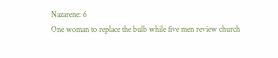Nazarene: 6
One woman to replace the bulb while five men review church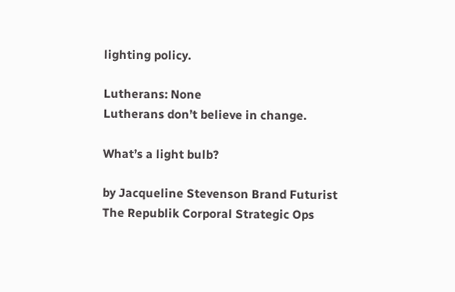lighting policy.

Lutherans: None
Lutherans don’t believe in change.

What’s a light bulb?

by Jacqueline Stevenson Brand Futurist The Republik Corporal Strategic Ops